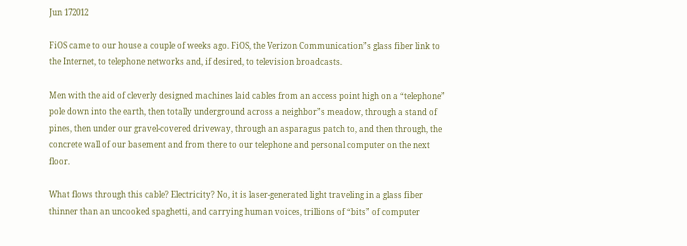Jun 172012

FiOS came to our house a couple of weeks ago. FiOS, the Verizon Communication”s glass fiber link to the Internet, to telephone networks and, if desired, to television broadcasts.

Men with the aid of cleverly designed machines laid cables from an access point high on a “telephone” pole down into the earth, then totally underground across a neighbor”s meadow, through a stand of pines, then under our gravel-covered driveway, through an asparagus patch to, and then through, the concrete wall of our basement and from there to our telephone and personal computer on the next floor.

What flows through this cable? Electricity? No, it is laser-generated light traveling in a glass fiber thinner than an uncooked spaghetti, and carrying human voices, trillions of “bits” of computer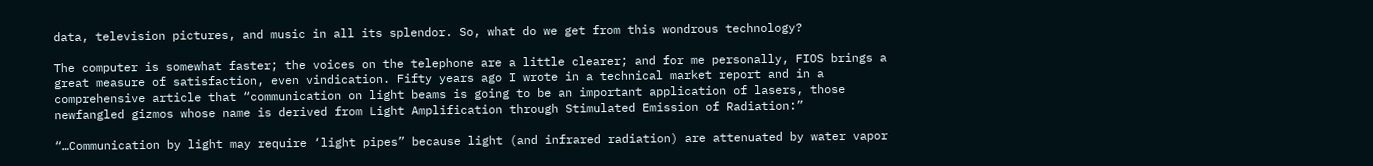data, television pictures, and music in all its splendor. So, what do we get from this wondrous technology?

The computer is somewhat faster; the voices on the telephone are a little clearer; and for me personally, FIOS brings a great measure of satisfaction, even vindication. Fifty years ago I wrote in a technical market report and in a comprehensive article that “communication on light beams is going to be an important application of lasers, those newfangled gizmos whose name is derived from Light Amplification through Stimulated Emission of Radiation:”

“…Communication by light may require ‘light pipes” because light (and infrared radiation) are attenuated by water vapor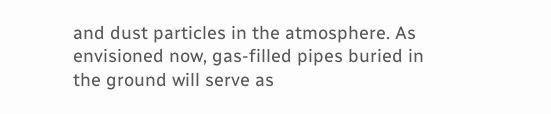and dust particles in the atmosphere. As envisioned now, gas-filled pipes buried in the ground will serve as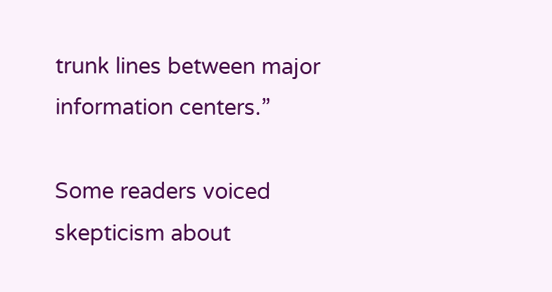trunk lines between major information centers.”

Some readers voiced skepticism about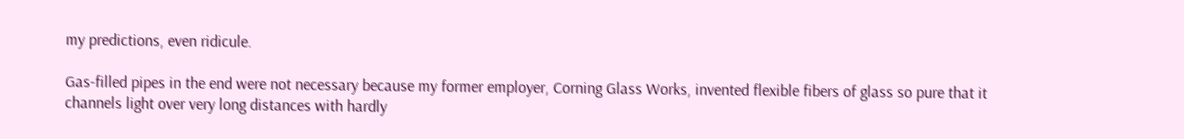my predictions, even ridicule.

Gas-filled pipes in the end were not necessary because my former employer, Corning Glass Works, invented flexible fibers of glass so pure that it channels light over very long distances with hardly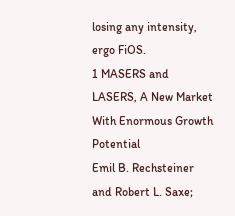losing any intensity, ergo FiOS.
1 MASERS and LASERS, A New Market With Enormous Growth Potential
Emil B. Rechsteiner and Robert L. Saxe;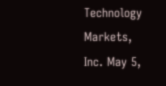Technology Markets, Inc. May 5,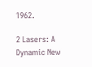1962.

2 Lasers: A Dynamic New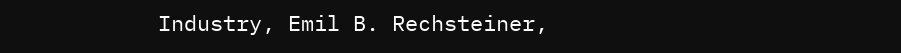Industry, Emil B. Rechsteiner,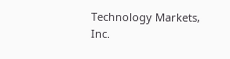Technology Markets, Inc.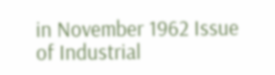in November 1962 Issue of Industrial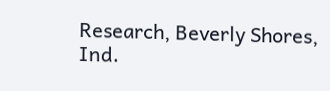Research, Beverly Shores, Ind.